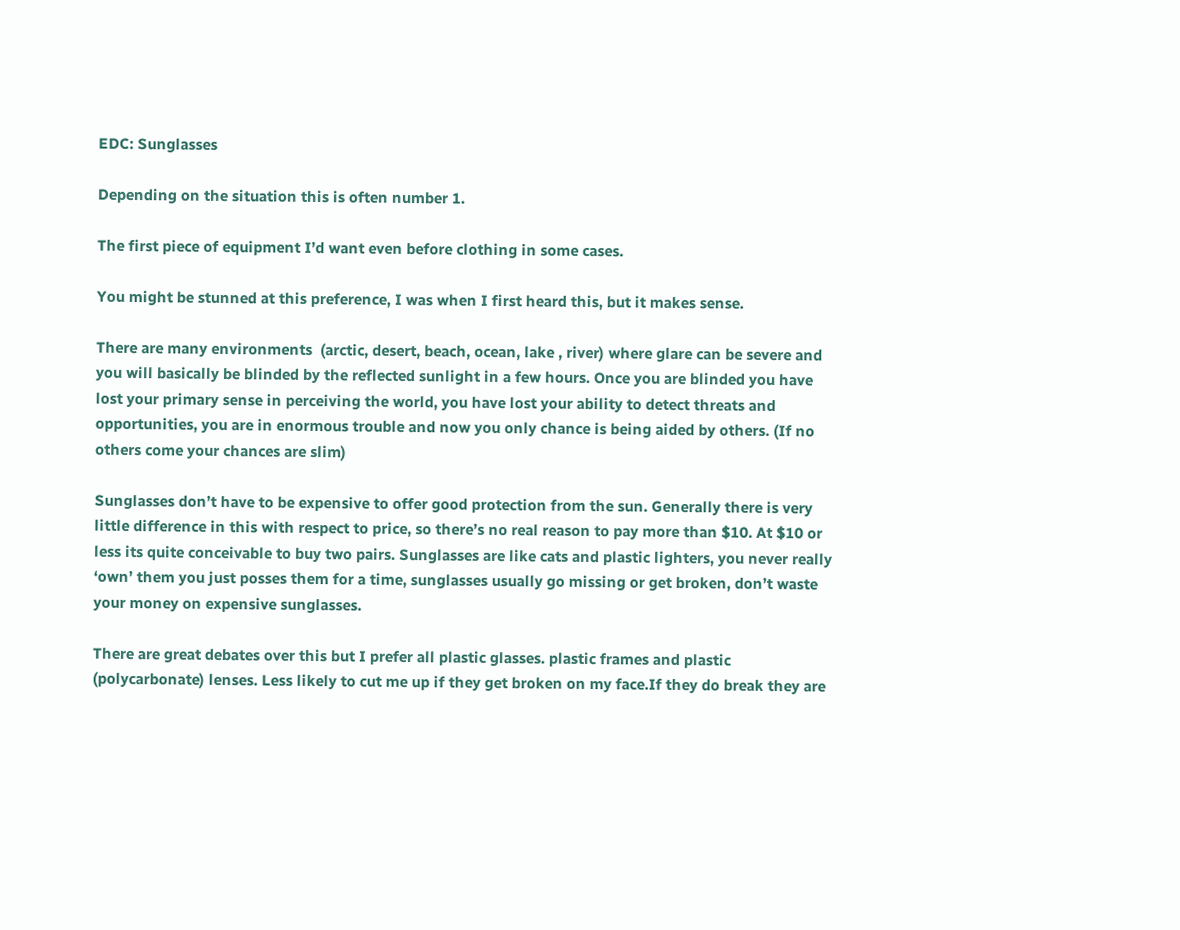EDC: Sunglasses

Depending on the situation this is often number 1.

The first piece of equipment I’d want even before clothing in some cases.

You might be stunned at this preference, I was when I first heard this, but it makes sense.

There are many environments  (arctic, desert, beach, ocean, lake , river) where glare can be severe and you will basically be blinded by the reflected sunlight in a few hours. Once you are blinded you have lost your primary sense in perceiving the world, you have lost your ability to detect threats and opportunities, you are in enormous trouble and now you only chance is being aided by others. (If no others come your chances are slim)

Sunglasses don’t have to be expensive to offer good protection from the sun. Generally there is very little difference in this with respect to price, so there’s no real reason to pay more than $10. At $10 or less its quite conceivable to buy two pairs. Sunglasses are like cats and plastic lighters, you never really ‘own’ them you just posses them for a time, sunglasses usually go missing or get broken, don’t waste your money on expensive sunglasses.

There are great debates over this but I prefer all plastic glasses. plastic frames and plastic (polycarbonate) lenses. Less likely to cut me up if they get broken on my face.If they do break they are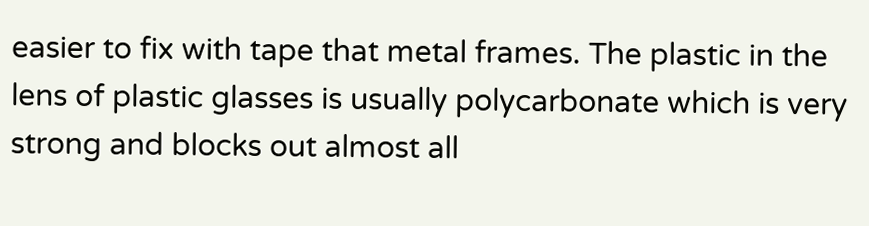easier to fix with tape that metal frames. The plastic in the lens of plastic glasses is usually polycarbonate which is very strong and blocks out almost all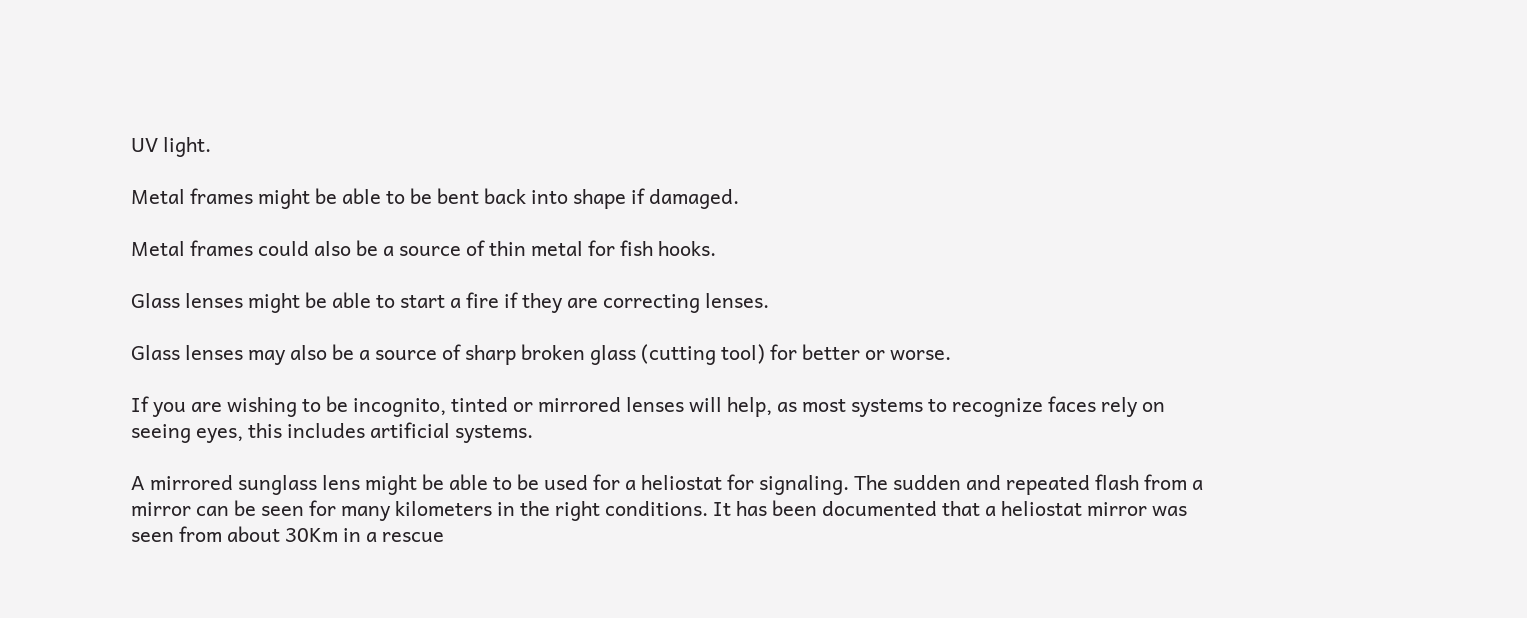UV light.

Metal frames might be able to be bent back into shape if damaged.

Metal frames could also be a source of thin metal for fish hooks.

Glass lenses might be able to start a fire if they are correcting lenses.

Glass lenses may also be a source of sharp broken glass (cutting tool) for better or worse.

If you are wishing to be incognito, tinted or mirrored lenses will help, as most systems to recognize faces rely on seeing eyes, this includes artificial systems.

A mirrored sunglass lens might be able to be used for a heliostat for signaling. The sudden and repeated flash from a mirror can be seen for many kilometers in the right conditions. It has been documented that a heliostat mirror was seen from about 30Km in a rescue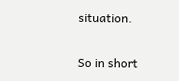situation.

So in short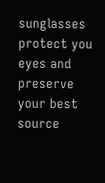sunglasses protect you eyes and preserve your best source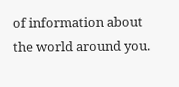of information about the world around you.